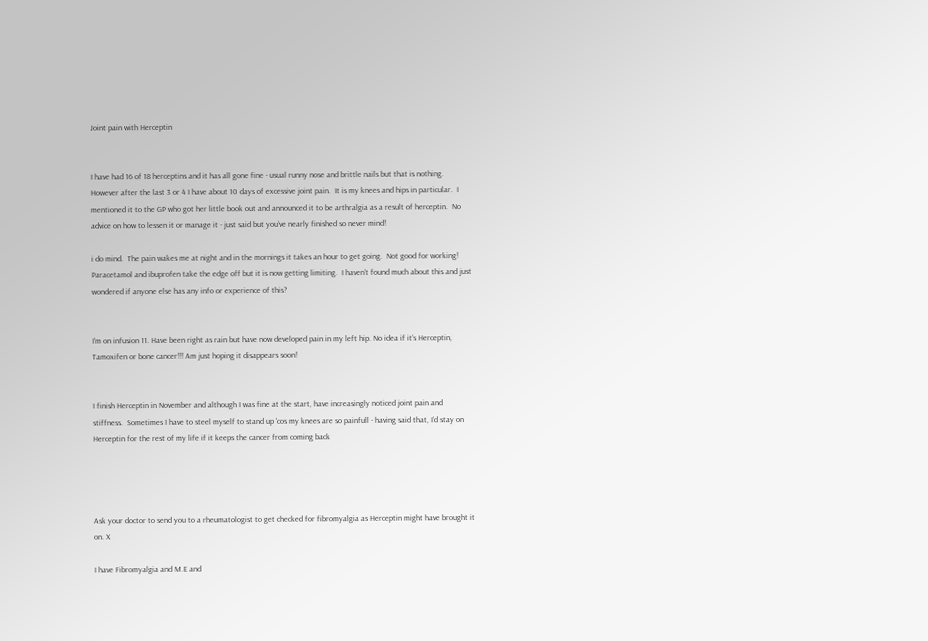Joint pain with Herceptin


I have had 16 of 18 herceptins and it has all gone fine - usual runny nose and brittle nails but that is nothing.  However after the last 3 or 4 I have about 10 days of excessive joint pain.  It is my knees and hips in particular.  I mentioned it to the GP who got her little book out and announced it to be arthralgia as a result of herceptin.  No advice on how to lessen it or manage it - just said but you’ve nearly finished so never mind!

i do mind.  The pain wakes me at night and in the mornings it takes an hour to get going.  Not good for working! Paracetamol and ibuprofen take the edge off but it is now getting limiting.  I haven’t found much about this and just wondered if anyone else has any info or experience of this?


I’m on infusion 11. Have been right as rain but have now developed pain in my left hip. No idea if it’s Herceptin, Tamoxifen or bone cancer!!! Am just hoping it disappears soon!


I finish Herceptin in November and although I was fine at the start, have increasingly noticed joint pain and stiffness.  Sometimes I have to steel myself to stand up 'cos my knees are so painfull - having said that, I’d stay on Herceptin for the rest of my life if it keeps the cancer from coming back




Ask your doctor to send you to a rheumatologist to get checked for fibromyalgia as Herceptin might have brought it on. X

I have Fibromyalgia and M.E and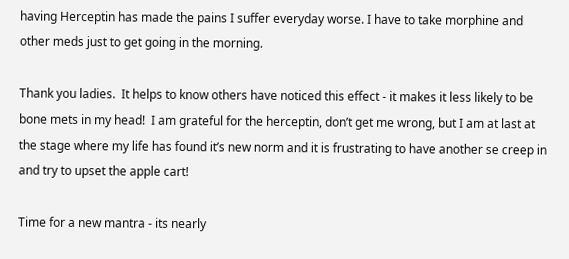having Herceptin has made the pains I suffer everyday worse. I have to take morphine and other meds just to get going in the morning.

Thank you ladies.  It helps to know others have noticed this effect - it makes it less likely to be bone mets in my head!  I am grateful for the herceptin, don’t get me wrong, but I am at last at the stage where my life has found it’s new norm and it is frustrating to have another se creep in and try to upset the apple cart!

Time for a new mantra - its nearly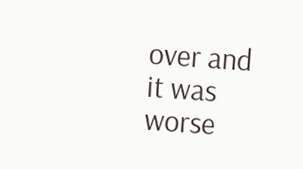over and it was worse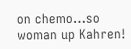on chemo…so woman up Kahren!